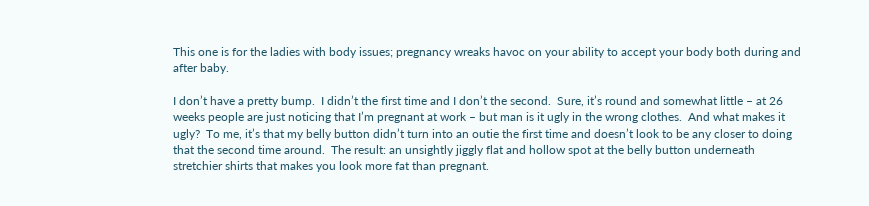This one is for the ladies with body issues; pregnancy wreaks havoc on your ability to accept your body both during and after baby.

I don’t have a pretty bump.  I didn’t the first time and I don’t the second.  Sure, it’s round and somewhat little – at 26 weeks people are just noticing that I’m pregnant at work – but man is it ugly in the wrong clothes.  And what makes it ugly?  To me, it’s that my belly button didn’t turn into an outie the first time and doesn’t look to be any closer to doing that the second time around.  The result: an unsightly jiggly flat and hollow spot at the belly button underneath stretchier shirts that makes you look more fat than pregnant.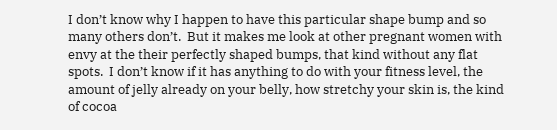I don’t know why I happen to have this particular shape bump and so many others don’t.  But it makes me look at other pregnant women with envy at the their perfectly shaped bumps, that kind without any flat spots.  I don’t know if it has anything to do with your fitness level, the amount of jelly already on your belly, how stretchy your skin is, the kind of cocoa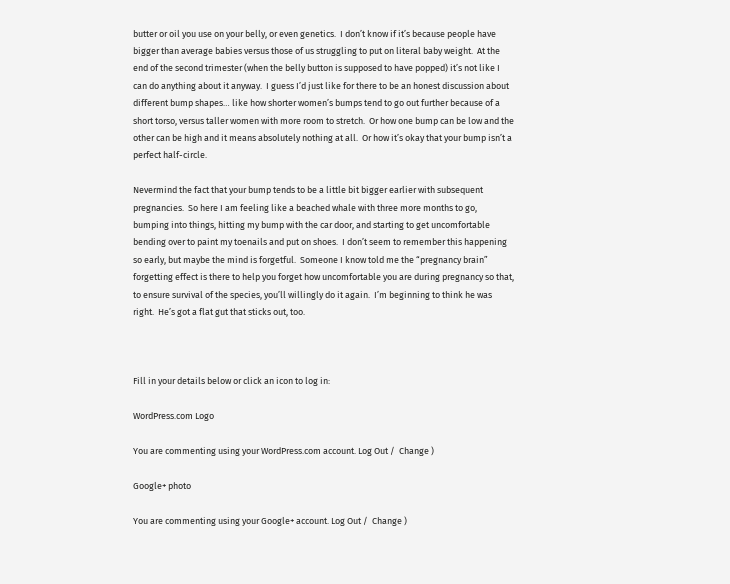butter or oil you use on your belly, or even genetics.  I don’t know if it’s because people have bigger than average babies versus those of us struggling to put on literal baby weight.  At the end of the second trimester (when the belly button is supposed to have popped) it’s not like I can do anything about it anyway.  I guess I’d just like for there to be an honest discussion about different bump shapes… like how shorter women’s bumps tend to go out further because of a short torso, versus taller women with more room to stretch.  Or how one bump can be low and the other can be high and it means absolutely nothing at all.  Or how it’s okay that your bump isn’t a perfect half-circle.

Nevermind the fact that your bump tends to be a little bit bigger earlier with subsequent pregnancies.  So here I am feeling like a beached whale with three more months to go, bumping into things, hitting my bump with the car door, and starting to get uncomfortable bending over to paint my toenails and put on shoes.  I don’t seem to remember this happening so early, but maybe the mind is forgetful.  Someone I know told me the “pregnancy brain” forgetting effect is there to help you forget how uncomfortable you are during pregnancy so that, to ensure survival of the species, you’ll willingly do it again.  I’m beginning to think he was right.  He’s got a flat gut that sticks out, too.



Fill in your details below or click an icon to log in:

WordPress.com Logo

You are commenting using your WordPress.com account. Log Out /  Change )

Google+ photo

You are commenting using your Google+ account. Log Out /  Change )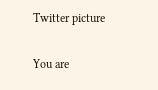Twitter picture

You are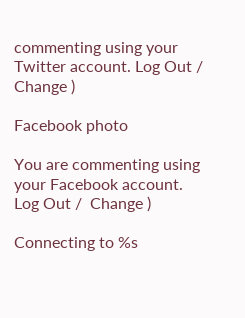commenting using your Twitter account. Log Out /  Change )

Facebook photo

You are commenting using your Facebook account. Log Out /  Change )

Connecting to %s